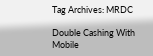Tag Archives: MRDC

Double Cashing With Mobile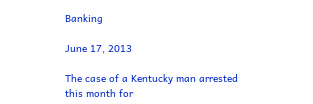Banking

June 17, 2013

The case of a Kentucky man arrested this month for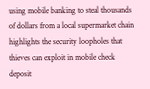using mobile banking to steal thousands of dollars from a local supermarket chain highlights the security loopholes that thieves can exploit in mobile check deposit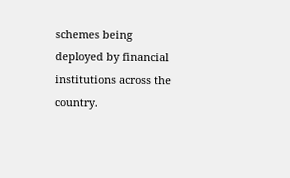schemes being deployed by financial institutions across the country.